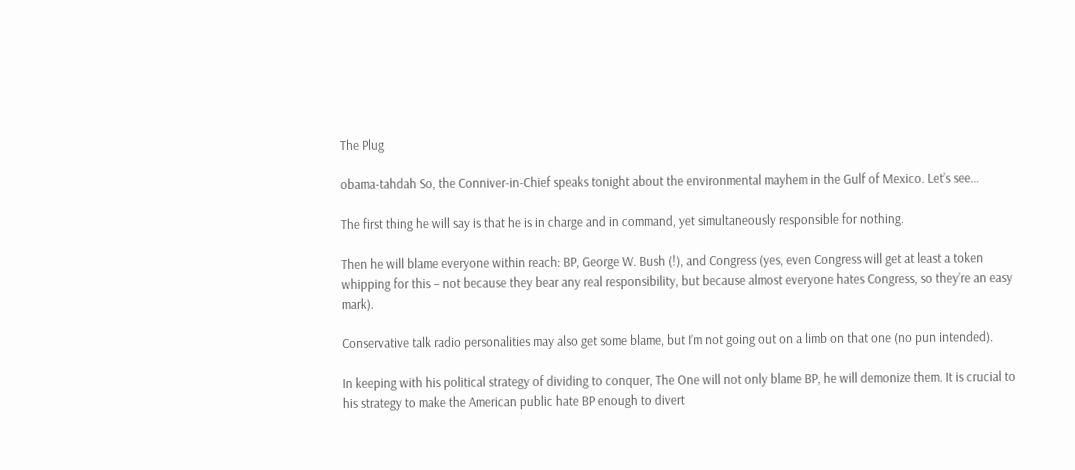The Plug

obama-tahdah So, the Conniver-in-Chief speaks tonight about the environmental mayhem in the Gulf of Mexico. Let’s see…

The first thing he will say is that he is in charge and in command, yet simultaneously responsible for nothing.

Then he will blame everyone within reach: BP, George W. Bush (!), and Congress (yes, even Congress will get at least a token whipping for this – not because they bear any real responsibility, but because almost everyone hates Congress, so they’re an easy mark).

Conservative talk radio personalities may also get some blame, but I’m not going out on a limb on that one (no pun intended).

In keeping with his political strategy of dividing to conquer, The One will not only blame BP, he will demonize them. It is crucial to his strategy to make the American public hate BP enough to divert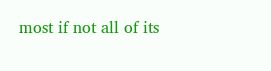most if not all of its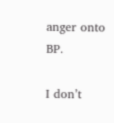anger onto BP.

I don’t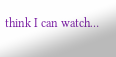think I can watch…